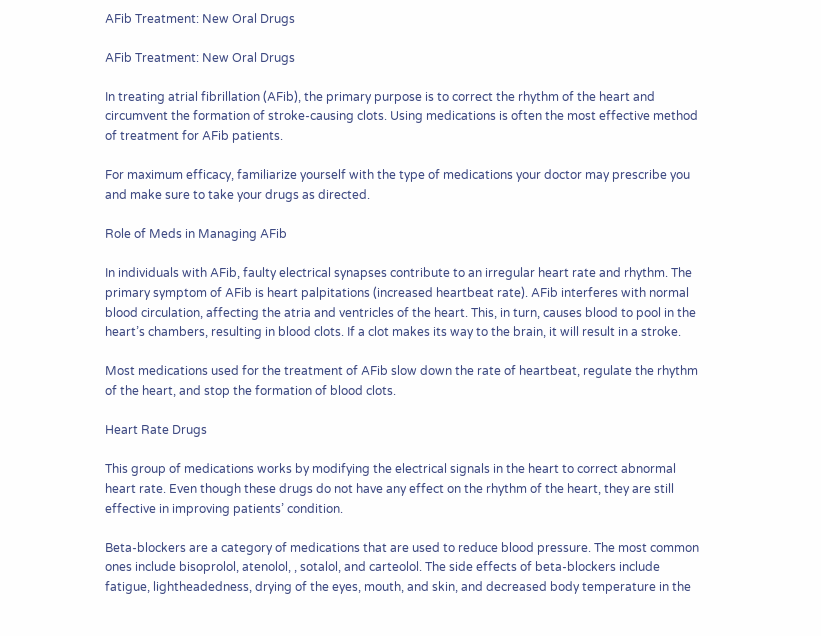AFib Treatment: New Oral Drugs

AFib Treatment: New Oral Drugs

In treating atrial fibrillation (AFib), the primary purpose is to correct the rhythm of the heart and circumvent the formation of stroke-causing clots. Using medications is often the most effective method of treatment for AFib patients.

For maximum efficacy, familiarize yourself with the type of medications your doctor may prescribe you and make sure to take your drugs as directed.

Role of Meds in Managing AFib

In individuals with AFib, faulty electrical synapses contribute to an irregular heart rate and rhythm. The primary symptom of AFib is heart palpitations (increased heartbeat rate). AFib interferes with normal blood circulation, affecting the atria and ventricles of the heart. This, in turn, causes blood to pool in the heart’s chambers, resulting in blood clots. If a clot makes its way to the brain, it will result in a stroke.

Most medications used for the treatment of AFib slow down the rate of heartbeat, regulate the rhythm of the heart, and stop the formation of blood clots.

Heart Rate Drugs

This group of medications works by modifying the electrical signals in the heart to correct abnormal heart rate. Even though these drugs do not have any effect on the rhythm of the heart, they are still effective in improving patients’ condition.

Beta-blockers are a category of medications that are used to reduce blood pressure. The most common ones include bisoprolol, atenolol, , sotalol, and carteolol. The side effects of beta-blockers include fatigue, lightheadedness, drying of the eyes, mouth, and skin, and decreased body temperature in the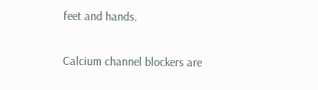feet and hands.

Calcium channel blockers are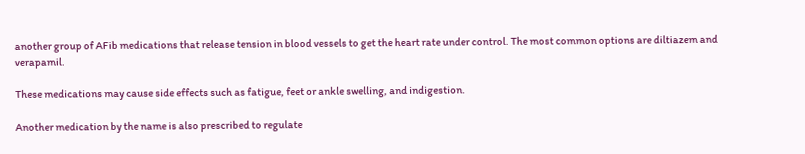another group of AFib medications that release tension in blood vessels to get the heart rate under control. The most common options are diltiazem and verapamil.

These medications may cause side effects such as fatigue, feet or ankle swelling, and indigestion.

Another medication by the name is also prescribed to regulate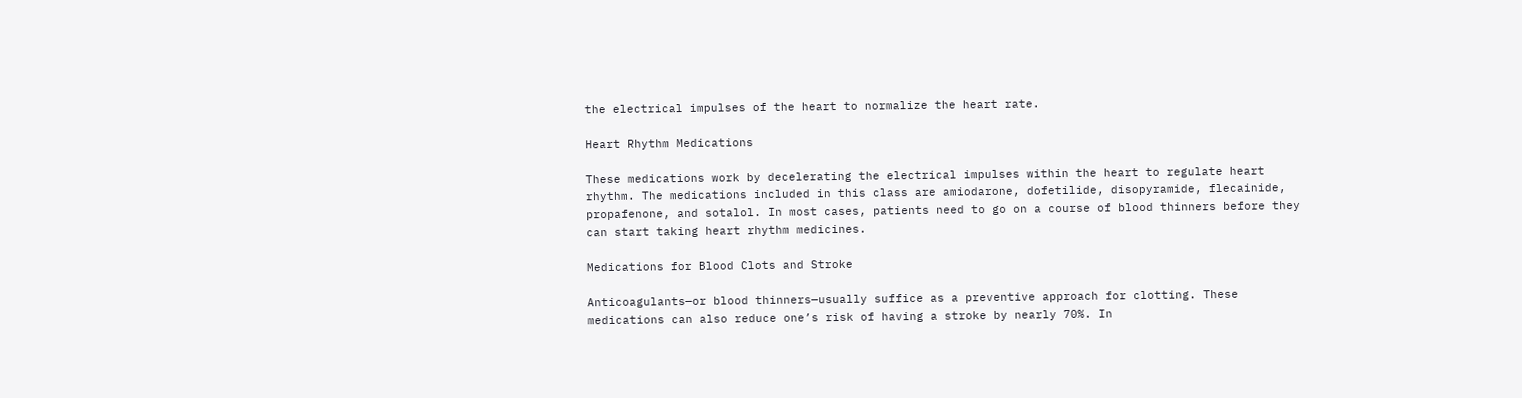the electrical impulses of the heart to normalize the heart rate.

Heart Rhythm Medications

These medications work by decelerating the electrical impulses within the heart to regulate heart rhythm. The medications included in this class are amiodarone, dofetilide, disopyramide, flecainide, propafenone, and sotalol. In most cases, patients need to go on a course of blood thinners before they can start taking heart rhythm medicines.

Medications for Blood Clots and Stroke

Anticoagulants—or blood thinners—usually suffice as a preventive approach for clotting. These medications can also reduce one’s risk of having a stroke by nearly 70%. In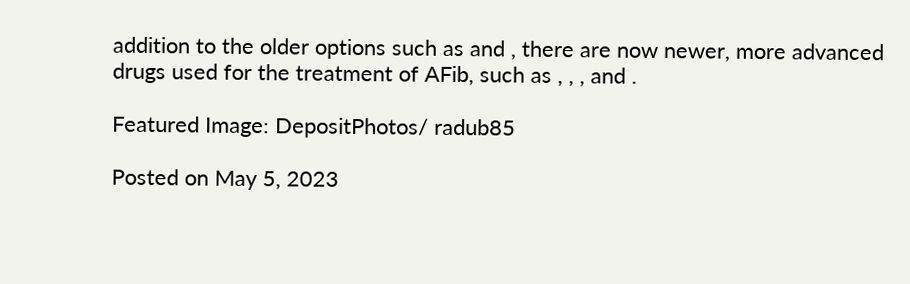addition to the older options such as and , there are now newer, more advanced drugs used for the treatment of AFib, such as , , , and .

Featured Image: DepositPhotos/ radub85

Posted on May 5, 2023